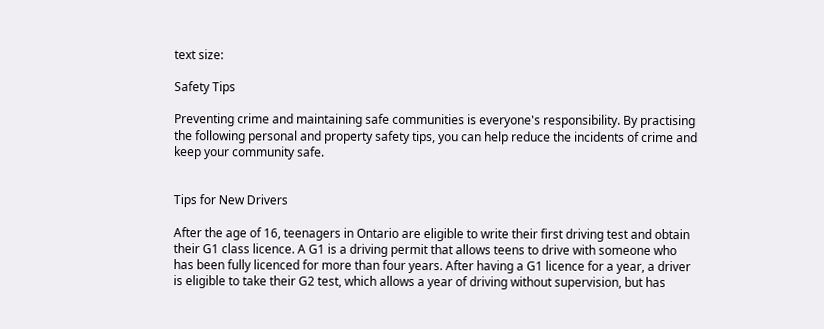text size:

Safety Tips

Preventing crime and maintaining safe communities is everyone's responsibility. By practising the following personal and property safety tips, you can help reduce the incidents of crime and keep your community safe.


Tips for New Drivers

After the age of 16, teenagers in Ontario are eligible to write their first driving test and obtain their G1 class licence. A G1 is a driving permit that allows teens to drive with someone who has been fully licenced for more than four years. After having a G1 licence for a year, a driver is eligible to take their G2 test, which allows a year of driving without supervision, but has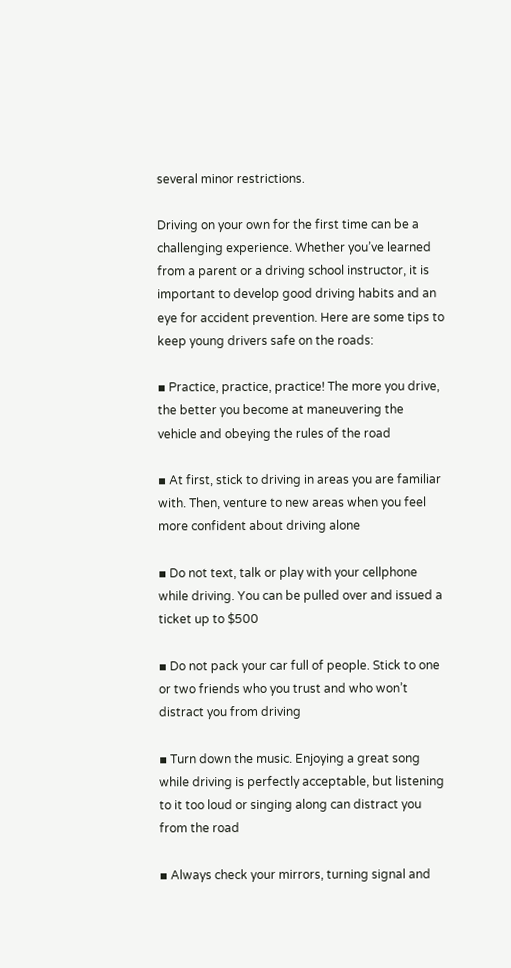several minor restrictions.

Driving on your own for the first time can be a challenging experience. Whether you’ve learned from a parent or a driving school instructor, it is important to develop good driving habits and an eye for accident prevention. Here are some tips to keep young drivers safe on the roads:

▪ Practice, practice, practice! The more you drive, the better you become at maneuvering the vehicle and obeying the rules of the road

▪ At first, stick to driving in areas you are familiar with. Then, venture to new areas when you feel more confident about driving alone

▪ Do not text, talk or play with your cellphone while driving. You can be pulled over and issued a ticket up to $500

▪ Do not pack your car full of people. Stick to one or two friends who you trust and who won’t distract you from driving

▪ Turn down the music. Enjoying a great song while driving is perfectly acceptable, but listening to it too loud or singing along can distract you from the road

▪ Always check your mirrors, turning signal and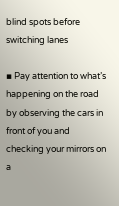blind spots before switching lanes

▪ Pay attention to what’s happening on the road by observing the cars in front of you and checking your mirrors on a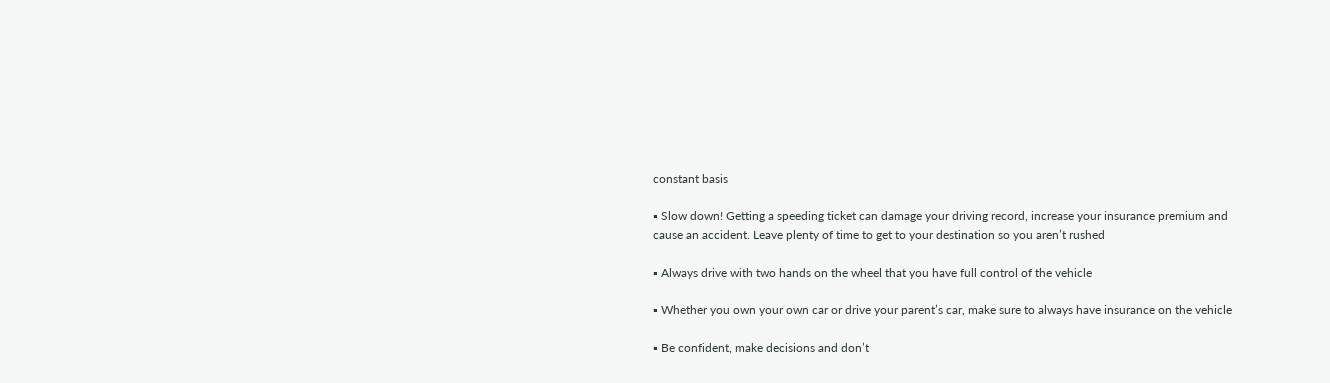constant basis

▪ Slow down! Getting a speeding ticket can damage your driving record, increase your insurance premium and cause an accident. Leave plenty of time to get to your destination so you aren’t rushed

▪ Always drive with two hands on the wheel that you have full control of the vehicle

▪ Whether you own your own car or drive your parent’s car, make sure to always have insurance on the vehicle

▪ Be confident, make decisions and don’t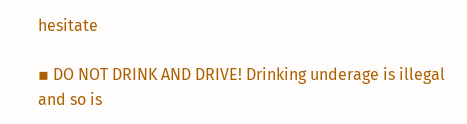hesitate

▪ DO NOT DRINK AND DRIVE! Drinking underage is illegal and so is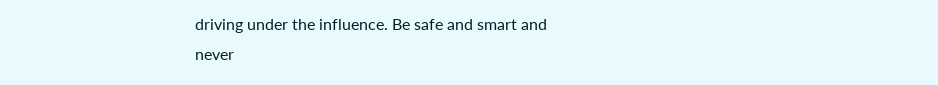driving under the influence. Be safe and smart and never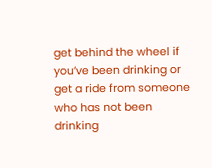get behind the wheel if you’ve been drinking or get a ride from someone who has not been drinking